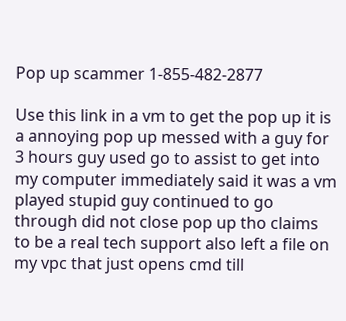Pop up scammer 1-855-482-2877

Use this link in a vm to get the pop up it is a annoying pop up messed with a guy for 3 hours guy used go to assist to get into my computer immediately said it was a vm played stupid guy continued to go through did not close pop up tho claims to be a real tech support also left a file on my vpc that just opens cmd till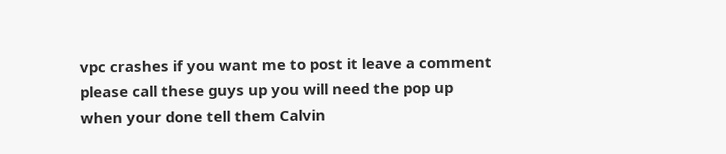vpc crashes if you want me to post it leave a comment please call these guys up you will need the pop up when your done tell them Calvin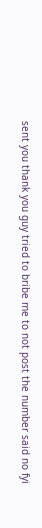sent you thank you guy tried to bribe me to not post the number said no fyi